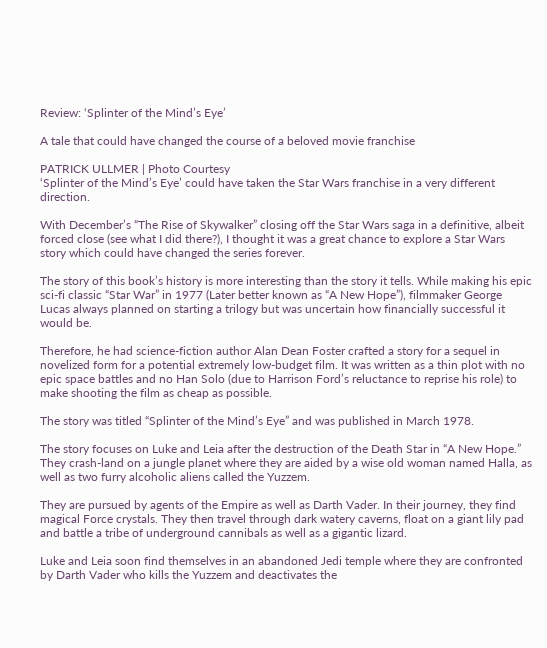Review: ‘Splinter of the Mind’s Eye’

A tale that could have changed the course of a beloved movie franchise

PATRICK ULLMER | Photo Courtesy
‘Splinter of the Mind’s Eye’ could have taken the Star Wars franchise in a very different direction.

With December’s “The Rise of Skywalker” closing off the Star Wars saga in a definitive, albeit forced close (see what I did there?), I thought it was a great chance to explore a Star Wars story which could have changed the series forever.

The story of this book’s history is more interesting than the story it tells. While making his epic sci-fi classic “Star War” in 1977 (Later better known as “A New Hope”), filmmaker George Lucas always planned on starting a trilogy but was uncertain how financially successful it would be.

Therefore, he had science-fiction author Alan Dean Foster crafted a story for a sequel in novelized form for a potential extremely low-budget film. It was written as a thin plot with no epic space battles and no Han Solo (due to Harrison Ford’s reluctance to reprise his role) to make shooting the film as cheap as possible.

The story was titled “Splinter of the Mind’s Eye” and was published in March 1978.

The story focuses on Luke and Leia after the destruction of the Death Star in “A New Hope.” They crash-land on a jungle planet where they are aided by a wise old woman named Halla, as well as two furry alcoholic aliens called the Yuzzem.

They are pursued by agents of the Empire as well as Darth Vader. In their journey, they find magical Force crystals. They then travel through dark watery caverns, float on a giant lily pad and battle a tribe of underground cannibals as well as a gigantic lizard.

Luke and Leia soon find themselves in an abandoned Jedi temple where they are confronted by Darth Vader who kills the Yuzzem and deactivates the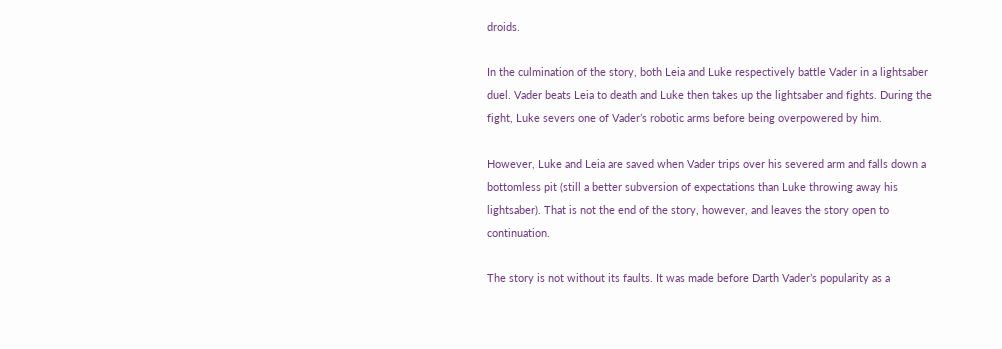droids.

In the culmination of the story, both Leia and Luke respectively battle Vader in a lightsaber duel. Vader beats Leia to death and Luke then takes up the lightsaber and fights. During the fight, Luke severs one of Vader’s robotic arms before being overpowered by him.

However, Luke and Leia are saved when Vader trips over his severed arm and falls down a bottomless pit (still a better subversion of expectations than Luke throwing away his lightsaber). That is not the end of the story, however, and leaves the story open to continuation.

The story is not without its faults. It was made before Darth Vader’s popularity as a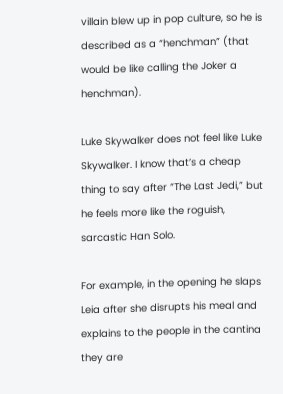villain blew up in pop culture, so he is described as a “henchman” (that would be like calling the Joker a henchman).

Luke Skywalker does not feel like Luke Skywalker. I know that’s a cheap thing to say after “The Last Jedi,” but he feels more like the roguish, sarcastic Han Solo.

For example, in the opening he slaps Leia after she disrupts his meal and explains to the people in the cantina they are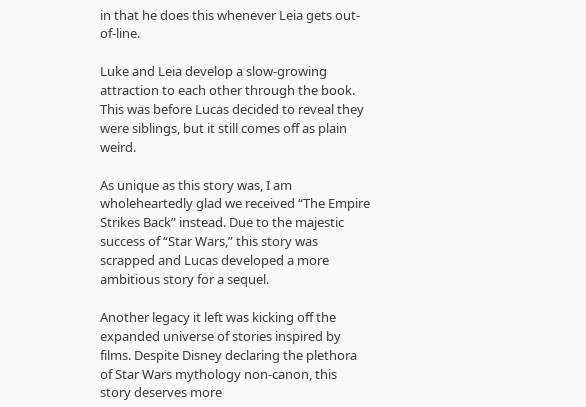in that he does this whenever Leia gets out-of-line.

Luke and Leia develop a slow-growing attraction to each other through the book. This was before Lucas decided to reveal they were siblings, but it still comes off as plain weird.

As unique as this story was, I am wholeheartedly glad we received “The Empire Strikes Back” instead. Due to the majestic success of “Star Wars,” this story was scrapped and Lucas developed a more ambitious story for a sequel.

Another legacy it left was kicking off the expanded universe of stories inspired by films. Despite Disney declaring the plethora of Star Wars mythology non-canon, this story deserves more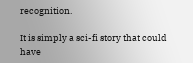recognition.

It is simply a sci-fi story that could have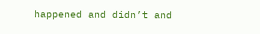happened and didn’t and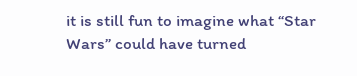it is still fun to imagine what “Star Wars” could have turned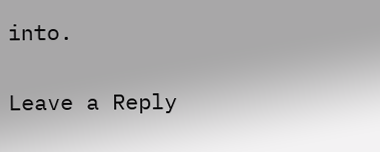into.

Leave a Reply